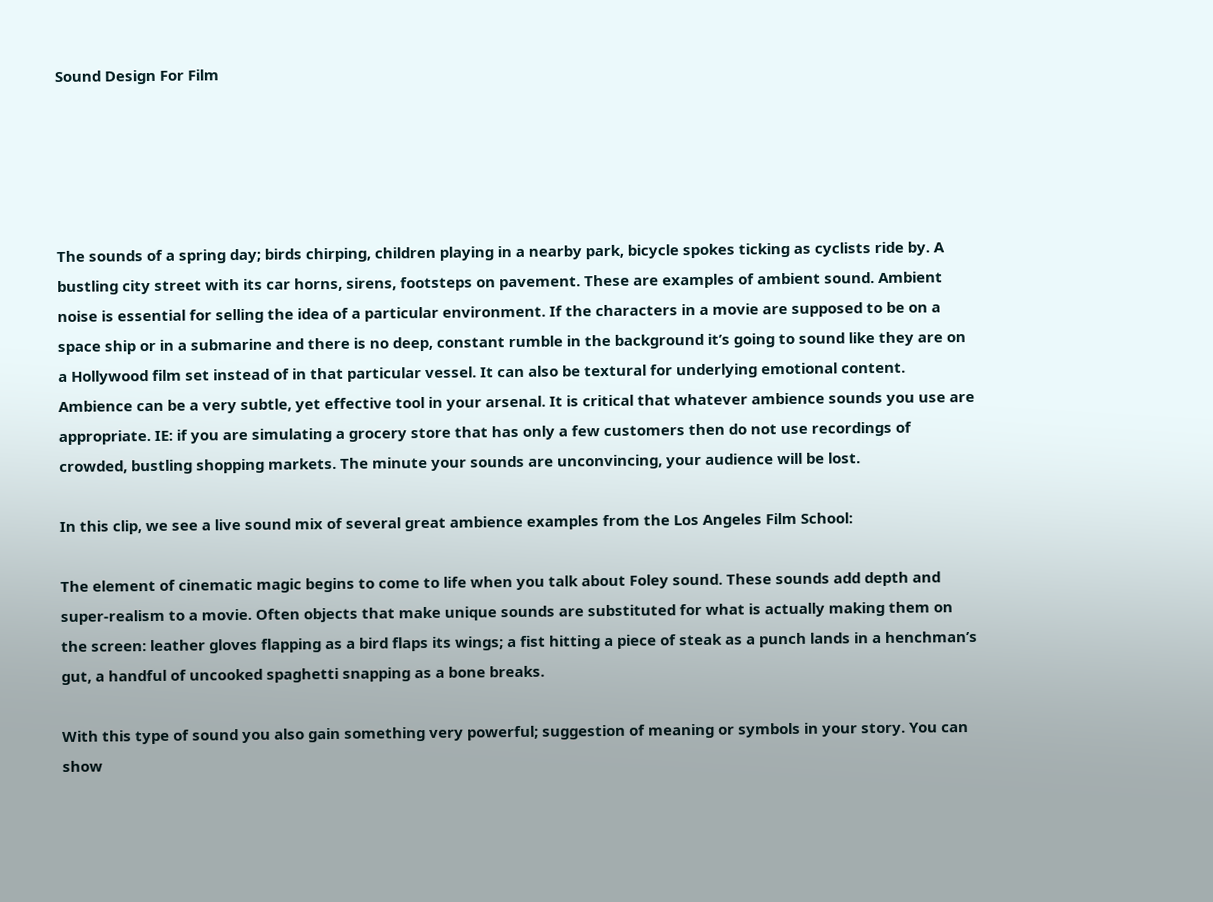Sound Design For Film





The sounds of a spring day; birds chirping, children playing in a nearby park, bicycle spokes ticking as cyclists ride by. A bustling city street with its car horns, sirens, footsteps on pavement. These are examples of ambient sound. Ambient noise is essential for selling the idea of a particular environment. If the characters in a movie are supposed to be on a space ship or in a submarine and there is no deep, constant rumble in the background it’s going to sound like they are on a Hollywood film set instead of in that particular vessel. It can also be textural for underlying emotional content. Ambience can be a very subtle, yet effective tool in your arsenal. It is critical that whatever ambience sounds you use are appropriate. IE: if you are simulating a grocery store that has only a few customers then do not use recordings of crowded, bustling shopping markets. The minute your sounds are unconvincing, your audience will be lost.

In this clip, we see a live sound mix of several great ambience examples from the Los Angeles Film School:

The element of cinematic magic begins to come to life when you talk about Foley sound. These sounds add depth and super-realism to a movie. Often objects that make unique sounds are substituted for what is actually making them on the screen: leather gloves flapping as a bird flaps its wings; a fist hitting a piece of steak as a punch lands in a henchman’s gut, a handful of uncooked spaghetti snapping as a bone breaks.

With this type of sound you also gain something very powerful; suggestion of meaning or symbols in your story. You can show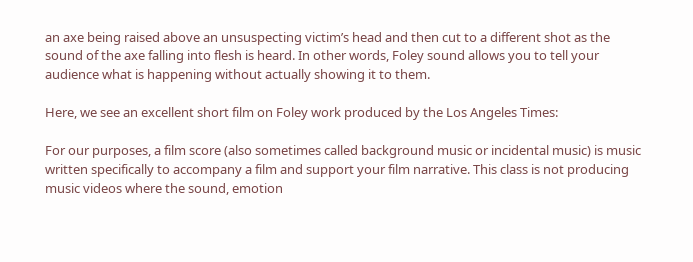an axe being raised above an unsuspecting victim’s head and then cut to a different shot as the sound of the axe falling into flesh is heard. In other words, Foley sound allows you to tell your audience what is happening without actually showing it to them.

Here, we see an excellent short film on Foley work produced by the Los Angeles Times:

For our purposes, a film score (also sometimes called background music or incidental music) is music written specifically to accompany a film and support your film narrative. This class is not producing music videos where the sound, emotion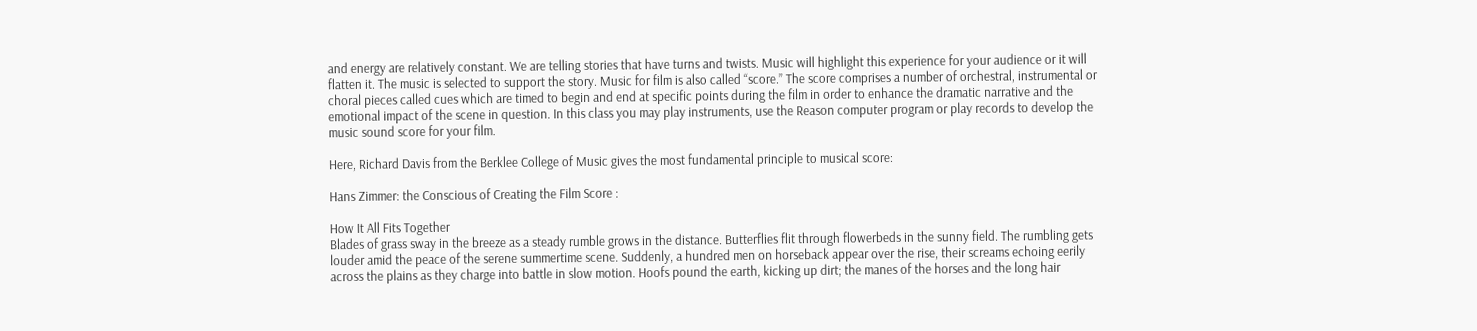and energy are relatively constant. We are telling stories that have turns and twists. Music will highlight this experience for your audience or it will flatten it. The music is selected to support the story. Music for film is also called “score.” The score comprises a number of orchestral, instrumental or choral pieces called cues which are timed to begin and end at specific points during the film in order to enhance the dramatic narrative and the emotional impact of the scene in question. In this class you may play instruments, use the Reason computer program or play records to develop the music sound score for your film.

Here, Richard Davis from the Berklee College of Music gives the most fundamental principle to musical score:

Hans Zimmer: the Conscious of Creating the Film Score :

How It All Fits Together
Blades of grass sway in the breeze as a steady rumble grows in the distance. Butterflies flit through flowerbeds in the sunny field. The rumbling gets louder amid the peace of the serene summertime scene. Suddenly, a hundred men on horseback appear over the rise, their screams echoing eerily across the plains as they charge into battle in slow motion. Hoofs pound the earth, kicking up dirt; the manes of the horses and the long hair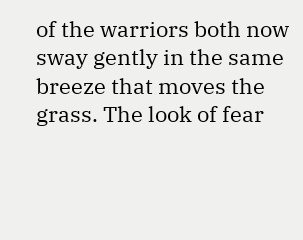of the warriors both now sway gently in the same breeze that moves the grass. The look of fear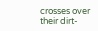crosses over their dirt-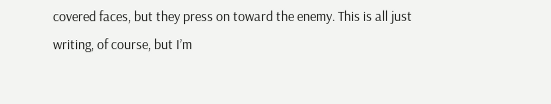covered faces, but they press on toward the enemy. This is all just writing, of course, but I’m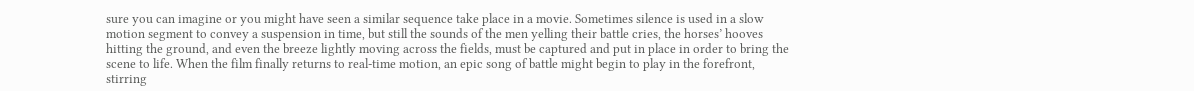sure you can imagine or you might have seen a similar sequence take place in a movie. Sometimes silence is used in a slow motion segment to convey a suspension in time, but still the sounds of the men yelling their battle cries, the horses’ hooves hitting the ground, and even the breeze lightly moving across the fields, must be captured and put in place in order to bring the scene to life. When the film finally returns to real-time motion, an epic song of battle might begin to play in the forefront, stirring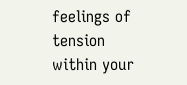feelings of tension within your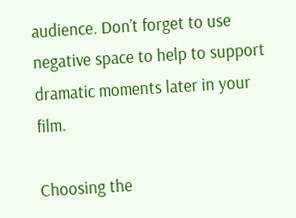audience. Don’t forget to use negative space to help to support dramatic moments later in your film.

Choosing the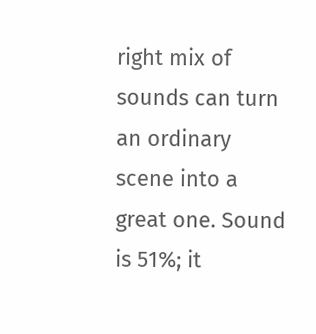right mix of sounds can turn an ordinary scene into a great one. Sound is 51%; it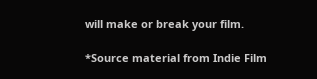will make or break your film.

*Source material from Indie Film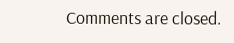Comments are closed.